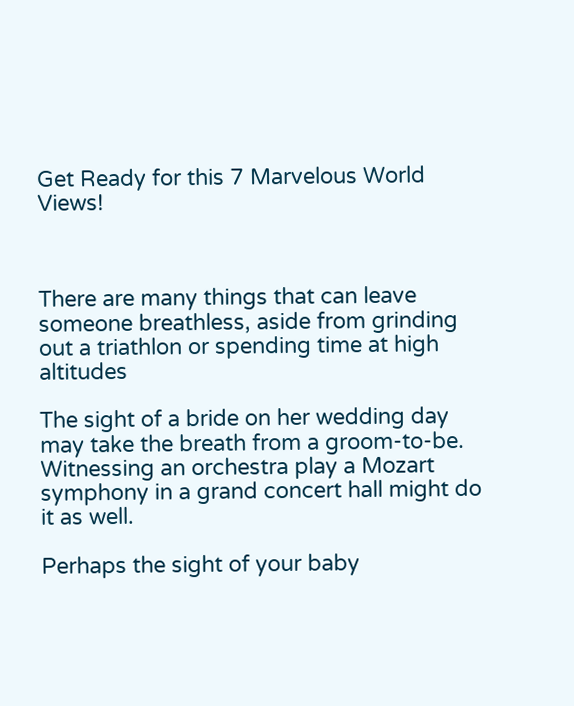Get Ready for this 7 Marvelous World Views!



There are many things that can leave someone breathless, aside from grinding out a triathlon or spending time at high altitudes

The sight of a bride on her wedding day may take the breath from a groom-to-be. Witnessing an orchestra play a Mozart symphony in a grand concert hall might do it as well.

Perhaps the sight of your baby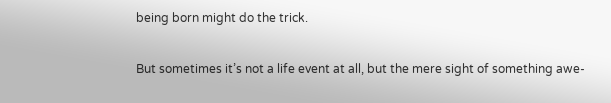being born might do the trick.

But sometimes it’s not a life event at all, but the mere sight of something awe-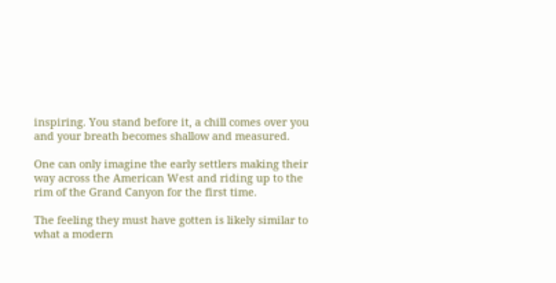inspiring. You stand before it, a chill comes over you and your breath becomes shallow and measured.

One can only imagine the early settlers making their way across the American West and riding up to the rim of the Grand Canyon for the first time.

The feeling they must have gotten is likely similar to what a modern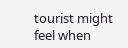tourist might feel when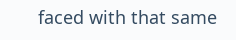faced with that same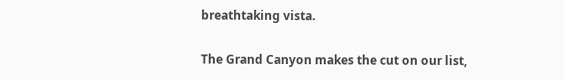breathtaking vista.

The Grand Canyon makes the cut on our list,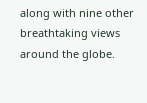along with nine other breathtaking views around the globe.